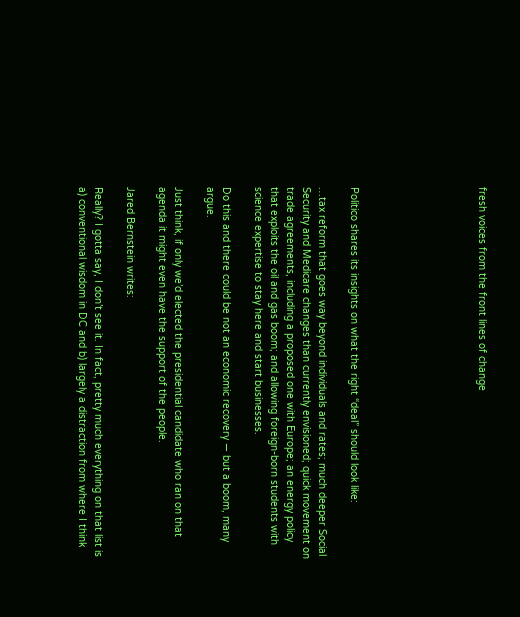fresh voices from the front lines of change







Politico shares its insights on what the right “deal” should look like:

…tax reform that goes way beyond individuals and rates; much deeper Social Security and Medicare changes than currently envisioned; quick movement on trade agreements, including a proposed one with Europe; an energy policy that exploits the oil and gas boom; and allowing foreign-born students with science expertise to stay here and start businesses.

Do this and there could be not an economic recovery — but a boom, many argue.

Just think, if only we’d elected the presidential candidate who ran on that agenda it might even have the support of the people.

Jared Bernstein writes:

Really? I gotta say, I don’t see it. In fact, pretty much everything on that list is a) conventional wisdom in DC and b) largely a distraction from where I think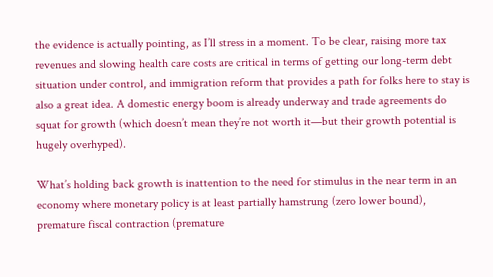the evidence is actually pointing, as I’ll stress in a moment. To be clear, raising more tax revenues and slowing health care costs are critical in terms of getting our long-term debt situation under control, and immigration reform that provides a path for folks here to stay is also a great idea. A domestic energy boom is already underway and trade agreements do squat for growth (which doesn’t mean they’re not worth it—but their growth potential is hugely overhyped).

What’s holding back growth is inattention to the need for stimulus in the near term in an economy where monetary policy is at least partially hamstrung (zero lower bound), premature fiscal contraction (premature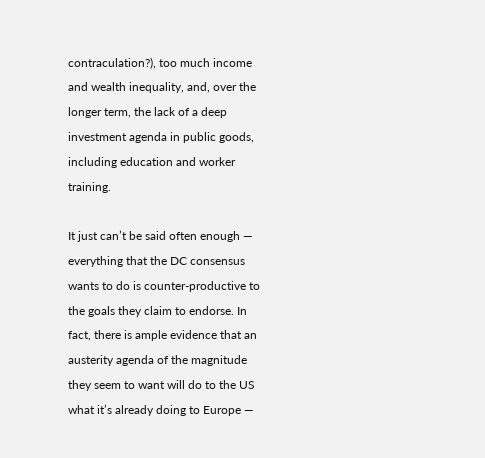contraculation?), too much income and wealth inequality, and, over the longer term, the lack of a deep investment agenda in public goods, including education and worker training.

It just can’t be said often enough — everything that the DC consensus wants to do is counter-productive to the goals they claim to endorse. In fact, there is ample evidence that an austerity agenda of the magnitude they seem to want will do to the US what it’s already doing to Europe —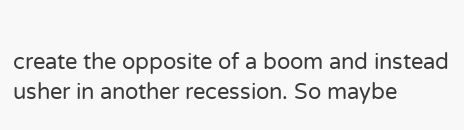create the opposite of a boom and instead usher in another recession. So maybe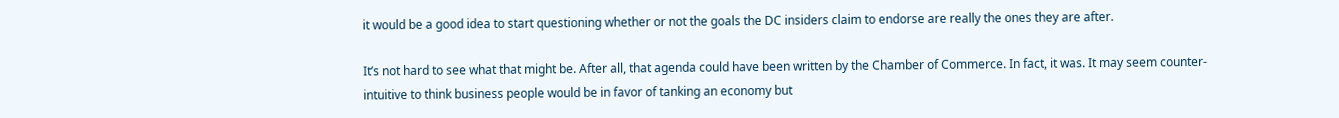it would be a good idea to start questioning whether or not the goals the DC insiders claim to endorse are really the ones they are after.

It’s not hard to see what that might be. After all, that agenda could have been written by the Chamber of Commerce. In fact, it was. It may seem counter-intuitive to think business people would be in favor of tanking an economy but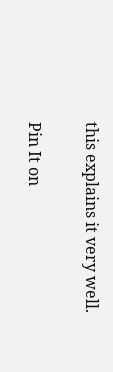this explains it very well.

Pin It on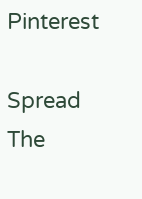Pinterest

Spread The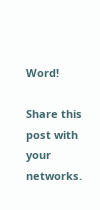Word!

Share this post with your networks.